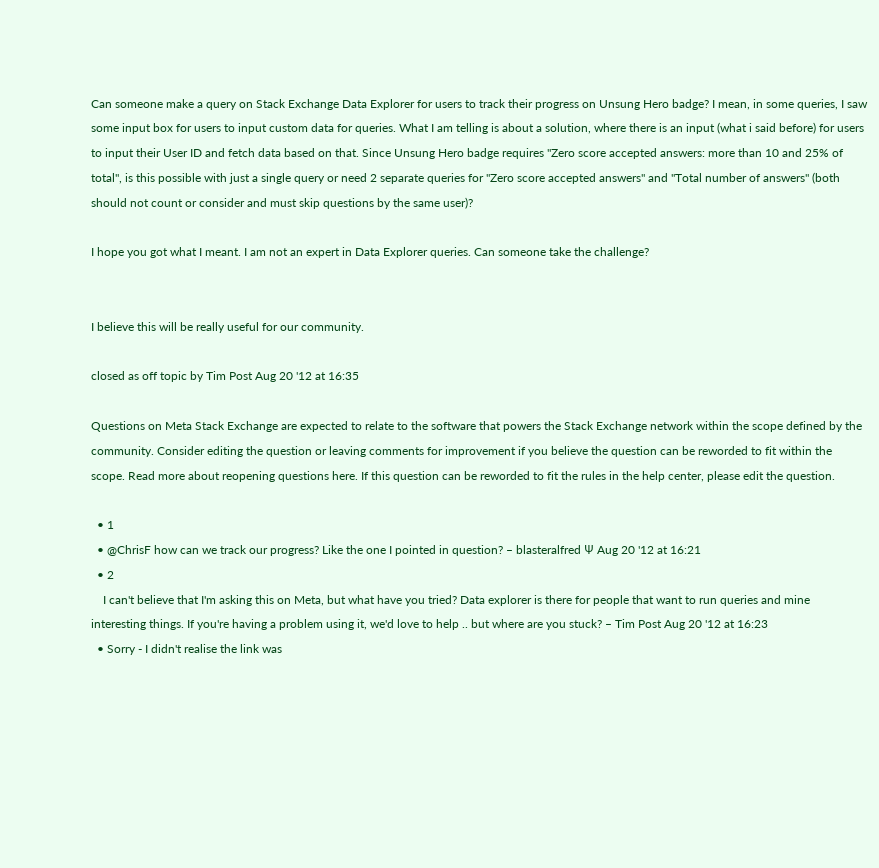Can someone make a query on Stack Exchange Data Explorer for users to track their progress on Unsung Hero badge? I mean, in some queries, I saw some input box for users to input custom data for queries. What I am telling is about a solution, where there is an input (what i said before) for users to input their User ID and fetch data based on that. Since Unsung Hero badge requires "Zero score accepted answers: more than 10 and 25% of total", is this possible with just a single query or need 2 separate queries for "Zero score accepted answers" and "Total number of answers" (both should not count or consider and must skip questions by the same user)?

I hope you got what I meant. I am not an expert in Data Explorer queries. Can someone take the challenge?


I believe this will be really useful for our community.

closed as off topic by Tim Post Aug 20 '12 at 16:35

Questions on Meta Stack Exchange are expected to relate to the software that powers the Stack Exchange network within the scope defined by the community. Consider editing the question or leaving comments for improvement if you believe the question can be reworded to fit within the scope. Read more about reopening questions here. If this question can be reworded to fit the rules in the help center, please edit the question.

  • 1
  • @ChrisF how can we track our progress? Like the one I pointed in question? – blasteralfred Ψ Aug 20 '12 at 16:21
  • 2
    I can't believe that I'm asking this on Meta, but what have you tried? Data explorer is there for people that want to run queries and mine interesting things. If you're having a problem using it, we'd love to help .. but where are you stuck? – Tim Post Aug 20 '12 at 16:23
  • Sorry - I didn't realise the link was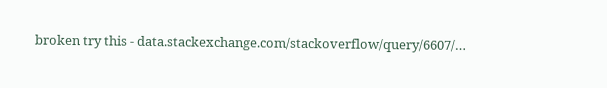broken try this - data.stackexchange.com/stackoverflow/query/6607/…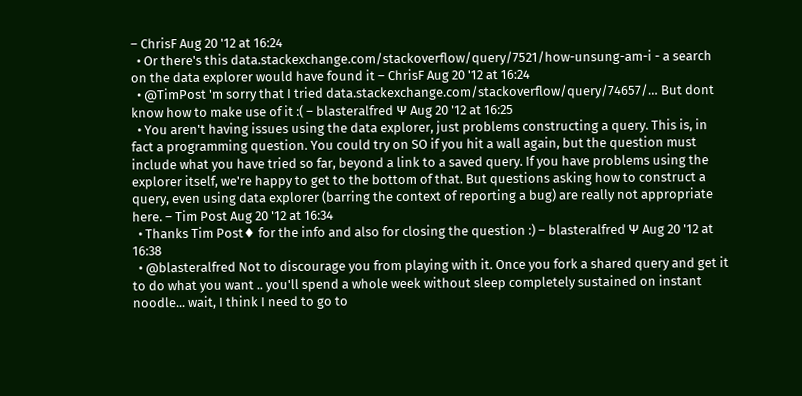– ChrisF Aug 20 '12 at 16:24
  • Or there's this data.stackexchange.com/stackoverflow/query/7521/how-unsung-am-i - a search on the data explorer would have found it – ChrisF Aug 20 '12 at 16:24
  • @TimPost 'm sorry that I tried data.stackexchange.com/stackoverflow/query/74657/… But dont know how to make use of it :( – blasteralfred Ψ Aug 20 '12 at 16:25
  • You aren't having issues using the data explorer, just problems constructing a query. This is, in fact a programming question. You could try on SO if you hit a wall again, but the question must include what you have tried so far, beyond a link to a saved query. If you have problems using the explorer itself, we're happy to get to the bottom of that. But questions asking how to construct a query, even using data explorer (barring the context of reporting a bug) are really not appropriate here. – Tim Post Aug 20 '12 at 16:34
  • Thanks Tim Post♦ for the info and also for closing the question :) – blasteralfred Ψ Aug 20 '12 at 16:38
  • @blasteralfred Not to discourage you from playing with it. Once you fork a shared query and get it to do what you want .. you'll spend a whole week without sleep completely sustained on instant noodle... wait, I think I need to go to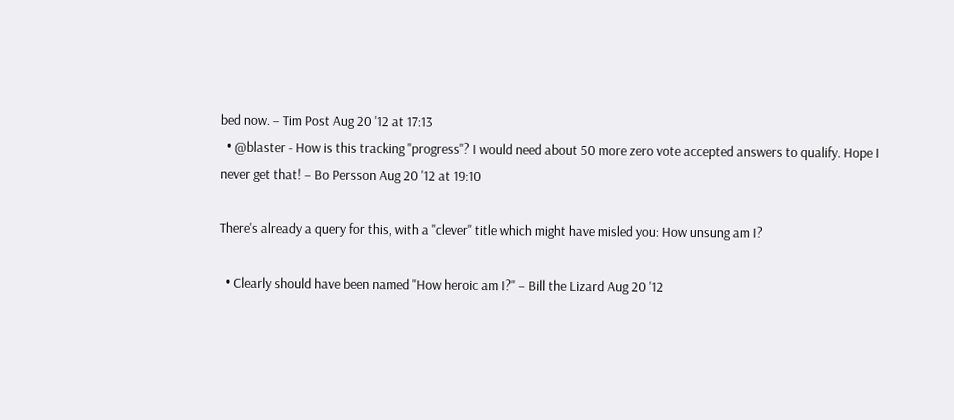bed now. – Tim Post Aug 20 '12 at 17:13
  • @blaster - How is this tracking "progress"? I would need about 50 more zero vote accepted answers to qualify. Hope I never get that! – Bo Persson Aug 20 '12 at 19:10

There's already a query for this, with a "clever" title which might have misled you: How unsung am I?

  • Clearly should have been named "How heroic am I?" – Bill the Lizard Aug 20 '12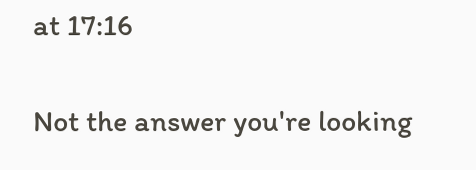at 17:16

Not the answer you're looking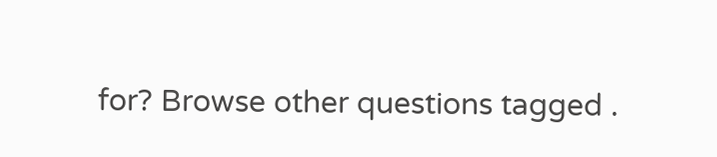for? Browse other questions tagged .